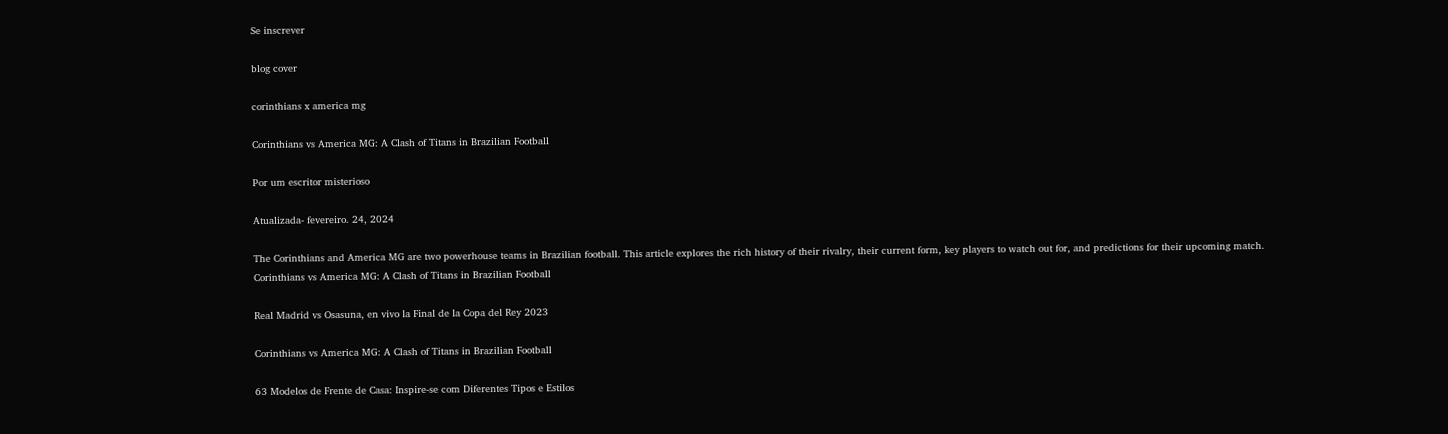Se inscrever

blog cover

corinthians x america mg

Corinthians vs America MG: A Clash of Titans in Brazilian Football

Por um escritor misterioso

Atualizada- fevereiro. 24, 2024

The Corinthians and America MG are two powerhouse teams in Brazilian football. This article explores the rich history of their rivalry, their current form, key players to watch out for, and predictions for their upcoming match.
Corinthians vs America MG: A Clash of Titans in Brazilian Football

Real Madrid vs Osasuna, en vivo la Final de la Copa del Rey 2023

Corinthians vs America MG: A Clash of Titans in Brazilian Football

63 Modelos de Frente de Casa: Inspire-se com Diferentes Tipos e Estilos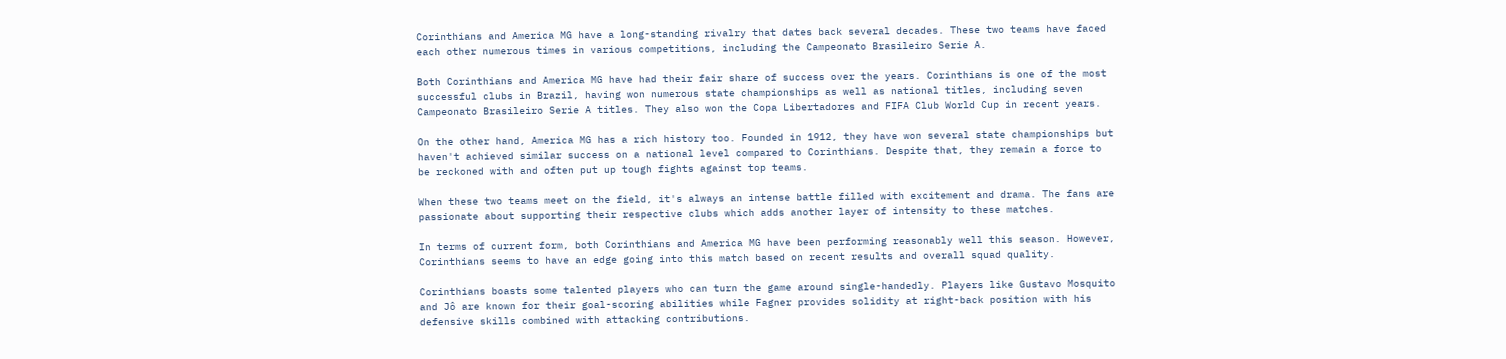Corinthians and America MG have a long-standing rivalry that dates back several decades. These two teams have faced each other numerous times in various competitions, including the Campeonato Brasileiro Serie A.

Both Corinthians and America MG have had their fair share of success over the years. Corinthians is one of the most successful clubs in Brazil, having won numerous state championships as well as national titles, including seven Campeonato Brasileiro Serie A titles. They also won the Copa Libertadores and FIFA Club World Cup in recent years.

On the other hand, America MG has a rich history too. Founded in 1912, they have won several state championships but haven't achieved similar success on a national level compared to Corinthians. Despite that, they remain a force to be reckoned with and often put up tough fights against top teams.

When these two teams meet on the field, it's always an intense battle filled with excitement and drama. The fans are passionate about supporting their respective clubs which adds another layer of intensity to these matches.

In terms of current form, both Corinthians and America MG have been performing reasonably well this season. However, Corinthians seems to have an edge going into this match based on recent results and overall squad quality.

Corinthians boasts some talented players who can turn the game around single-handedly. Players like Gustavo Mosquito and Jô are known for their goal-scoring abilities while Fagner provides solidity at right-back position with his defensive skills combined with attacking contributions.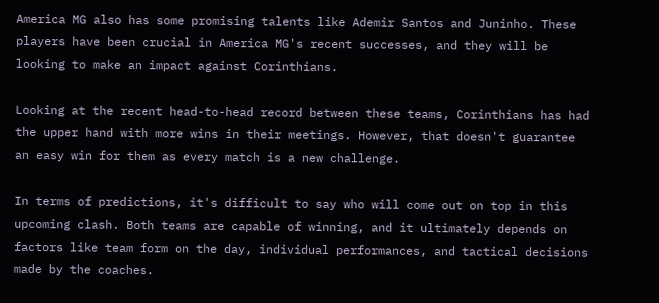America MG also has some promising talents like Ademir Santos and Juninho. These players have been crucial in America MG's recent successes, and they will be looking to make an impact against Corinthians.

Looking at the recent head-to-head record between these teams, Corinthians has had the upper hand with more wins in their meetings. However, that doesn't guarantee an easy win for them as every match is a new challenge.

In terms of predictions, it's difficult to say who will come out on top in this upcoming clash. Both teams are capable of winning, and it ultimately depends on factors like team form on the day, individual performances, and tactical decisions made by the coaches.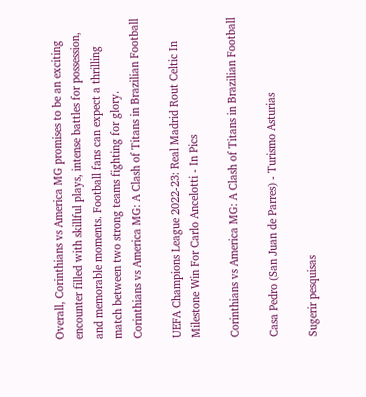Overall, Corinthians vs America MG promises to be an exciting encounter filled with skillful plays, intense battles for possession, and memorable moments. Football fans can expect a thrilling match between two strong teams fighting for glory.
Corinthians vs America MG: A Clash of Titans in Brazilian Football

UEFA Champions League 2022-23: Real Madrid Rout Celtic In Milestone Win For Carlo Ancelotti - In Pics

Corinthians vs America MG: A Clash of Titans in Brazilian Football

Casa Pedro (San Juan de Parres) - Turismo Asturias

Sugerir pesquisas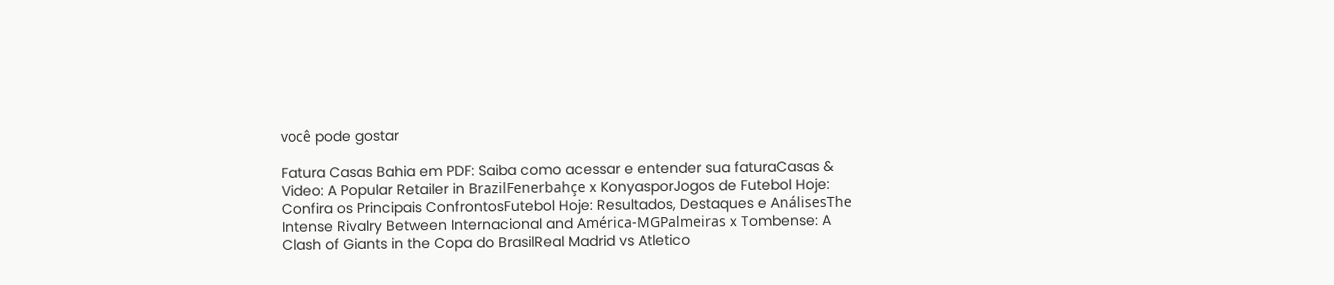você pode gostar

Fatura Casas Bahia em PDF: Saiba como acessar e entender sua faturaCasas & Video: A Popular Retailer in BrazilFenerbahçe x KonyasporJogos de Futebol Hoje: Confira os Principais ConfrontosFutebol Hoje: Resultados, Destaques e AnálisesThe Intense Rivalry Between Internacional and América-MGPalmeiras x Tombense: A Clash of Giants in the Copa do BrasilReal Madrid vs Atletico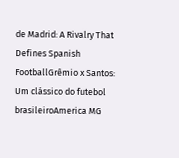de Madrid: A Rivalry That Defines Spanish FootballGrêmio x Santos: Um clássico do futebol brasileiroAmerica MG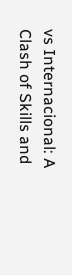vs Internacional: A Clash of Skills and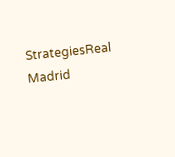StrategiesReal Madrid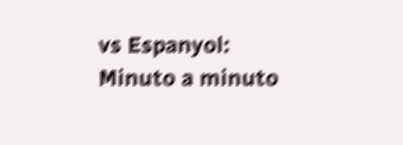vs Espanyol: Minuto a minuto